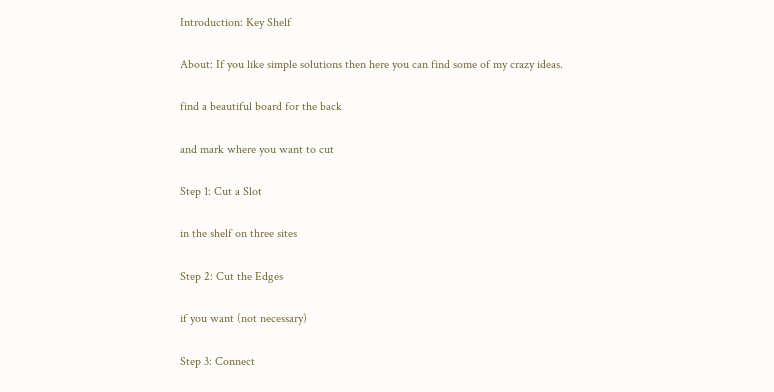Introduction: Key Shelf

About: If you like simple solutions then here you can find some of my crazy ideas.

find a beautiful board for the back

and mark where you want to cut

Step 1: Cut a Slot

in the shelf on three sites

Step 2: Cut the Edges

if you want (not necessary)

Step 3: Connect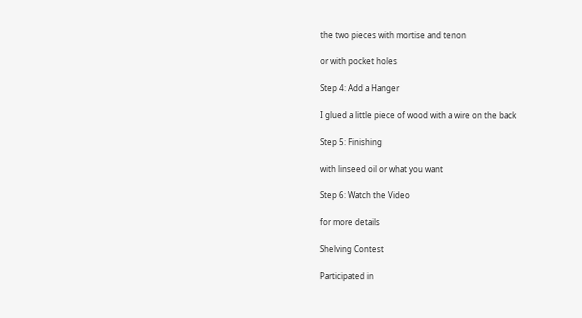the two pieces with mortise and tenon

or with pocket holes

Step 4: Add a Hanger

I glued a little piece of wood with a wire on the back

Step 5: Finishing

with linseed oil or what you want

Step 6: Watch the Video

for more details

Shelving Contest

Participated in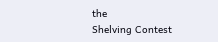the
Shelving Contest